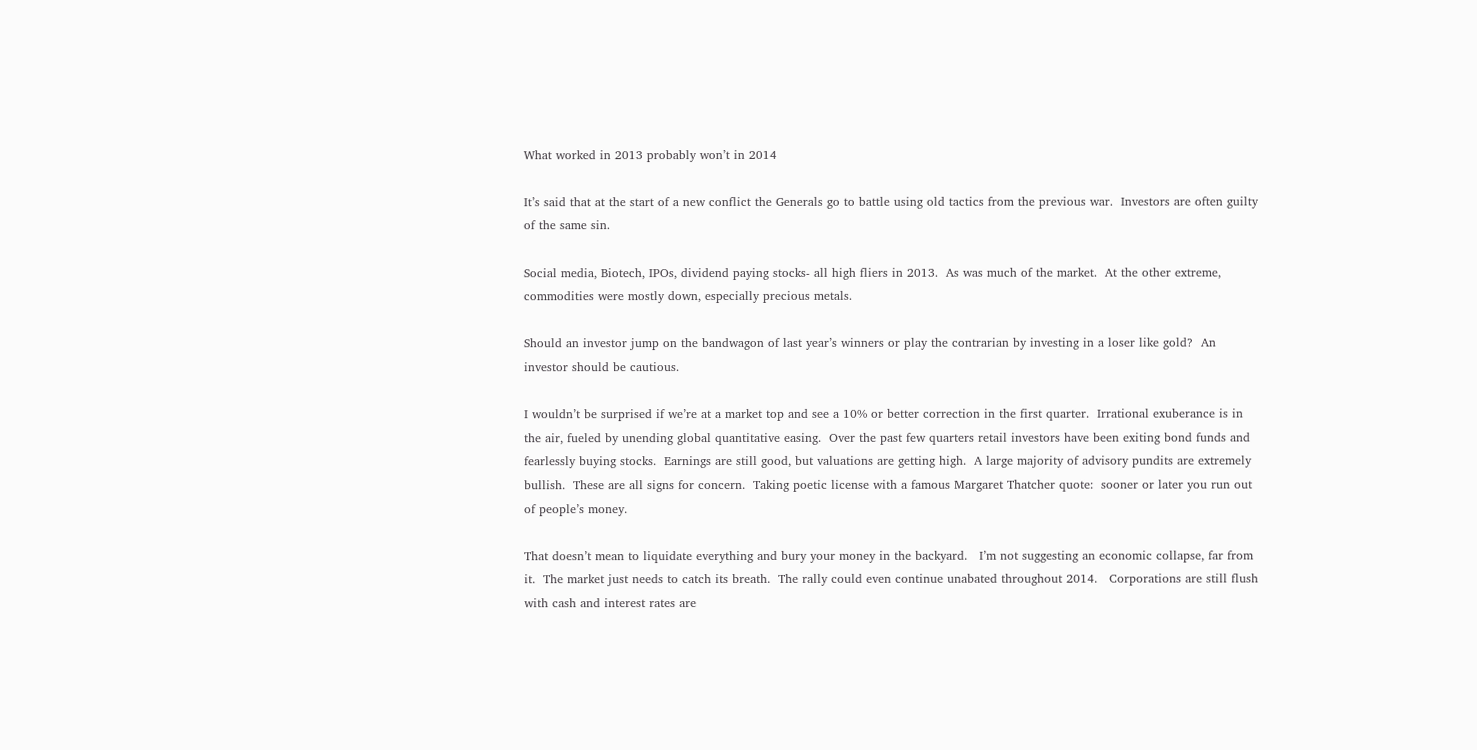What worked in 2013 probably won’t in 2014

It’s said that at the start of a new conflict the Generals go to battle using old tactics from the previous war.  Investors are often guilty of the same sin.

Social media, Biotech, IPOs, dividend paying stocks- all high fliers in 2013.  As was much of the market.  At the other extreme, commodities were mostly down, especially precious metals.

Should an investor jump on the bandwagon of last year’s winners or play the contrarian by investing in a loser like gold?  An investor should be cautious.

I wouldn’t be surprised if we’re at a market top and see a 10% or better correction in the first quarter.  Irrational exuberance is in the air, fueled by unending global quantitative easing.  Over the past few quarters retail investors have been exiting bond funds and fearlessly buying stocks.  Earnings are still good, but valuations are getting high.  A large majority of advisory pundits are extremely bullish.  These are all signs for concern.  Taking poetic license with a famous Margaret Thatcher quote:  sooner or later you run out of people’s money.

That doesn’t mean to liquidate everything and bury your money in the backyard.   I’m not suggesting an economic collapse, far from it.  The market just needs to catch its breath.  The rally could even continue unabated throughout 2014.   Corporations are still flush with cash and interest rates are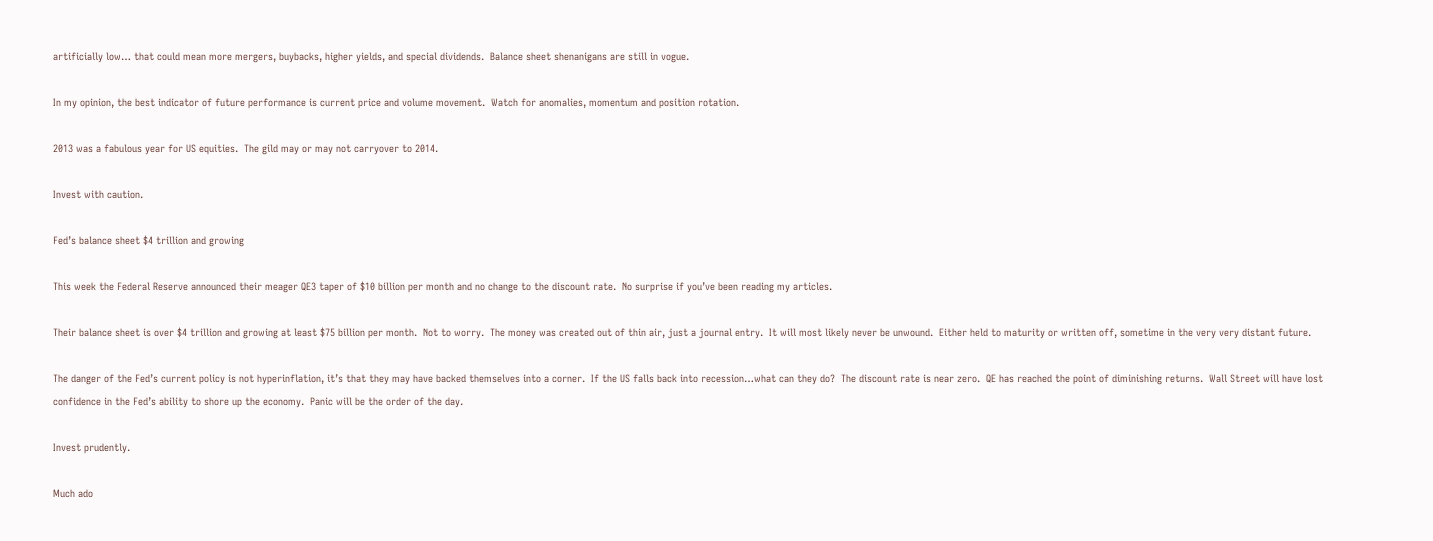artificially low… that could mean more mergers, buybacks, higher yields, and special dividends.  Balance sheet shenanigans are still in vogue.

In my opinion, the best indicator of future performance is current price and volume movement.  Watch for anomalies, momentum and position rotation.

2013 was a fabulous year for US equities.  The gild may or may not carryover to 2014.

Invest with caution.

Fed’s balance sheet $4 trillion and growing

This week the Federal Reserve announced their meager QE3 taper of $10 billion per month and no change to the discount rate.  No surprise if you’ve been reading my articles.

Their balance sheet is over $4 trillion and growing at least $75 billion per month.  Not to worry.  The money was created out of thin air, just a journal entry.  It will most likely never be unwound.  Either held to maturity or written off, sometime in the very very distant future.

The danger of the Fed’s current policy is not hyperinflation, it’s that they may have backed themselves into a corner.  If the US falls back into recession…what can they do?  The discount rate is near zero.  QE has reached the point of diminishing returns.  Wall Street will have lost confidence in the Fed’s ability to shore up the economy.  Panic will be the order of the day.

Invest prudently.

Much ado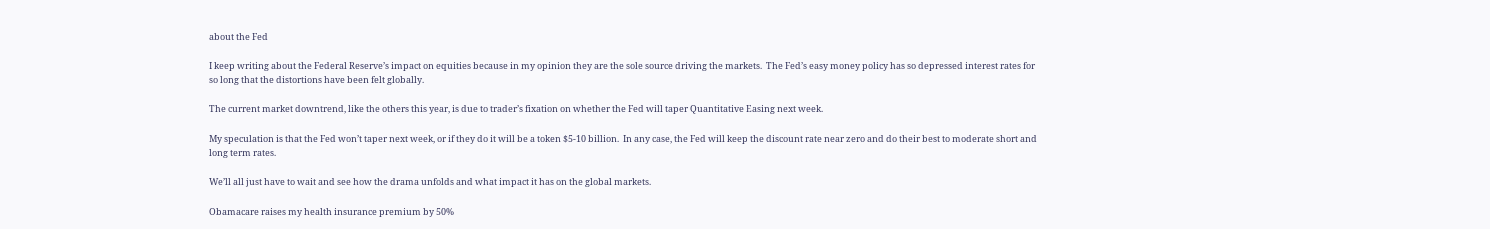about the Fed

I keep writing about the Federal Reserve’s impact on equities because in my opinion they are the sole source driving the markets.  The Fed’s easy money policy has so depressed interest rates for so long that the distortions have been felt globally.

The current market downtrend, like the others this year, is due to trader’s fixation on whether the Fed will taper Quantitative Easing next week.

My speculation is that the Fed won’t taper next week, or if they do it will be a token $5-10 billion.  In any case, the Fed will keep the discount rate near zero and do their best to moderate short and long term rates.

We’ll all just have to wait and see how the drama unfolds and what impact it has on the global markets.

Obamacare raises my health insurance premium by 50%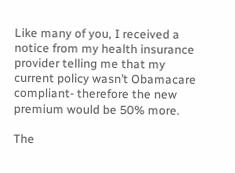Like many of you, I received a notice from my health insurance provider telling me that my current policy wasn’t Obamacare compliant- therefore the new premium would be 50% more.

The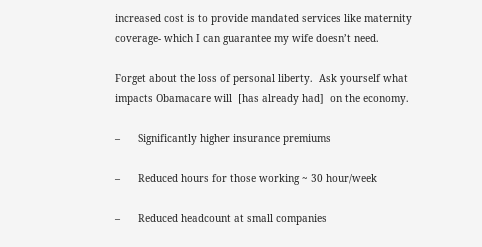increased cost is to provide mandated services like maternity coverage- which I can guarantee my wife doesn’t need.

Forget about the loss of personal liberty.  Ask yourself what impacts Obamacare will  [has already had]  on the economy.

–      Significantly higher insurance premiums

–      Reduced hours for those working ~ 30 hour/week

–      Reduced headcount at small companies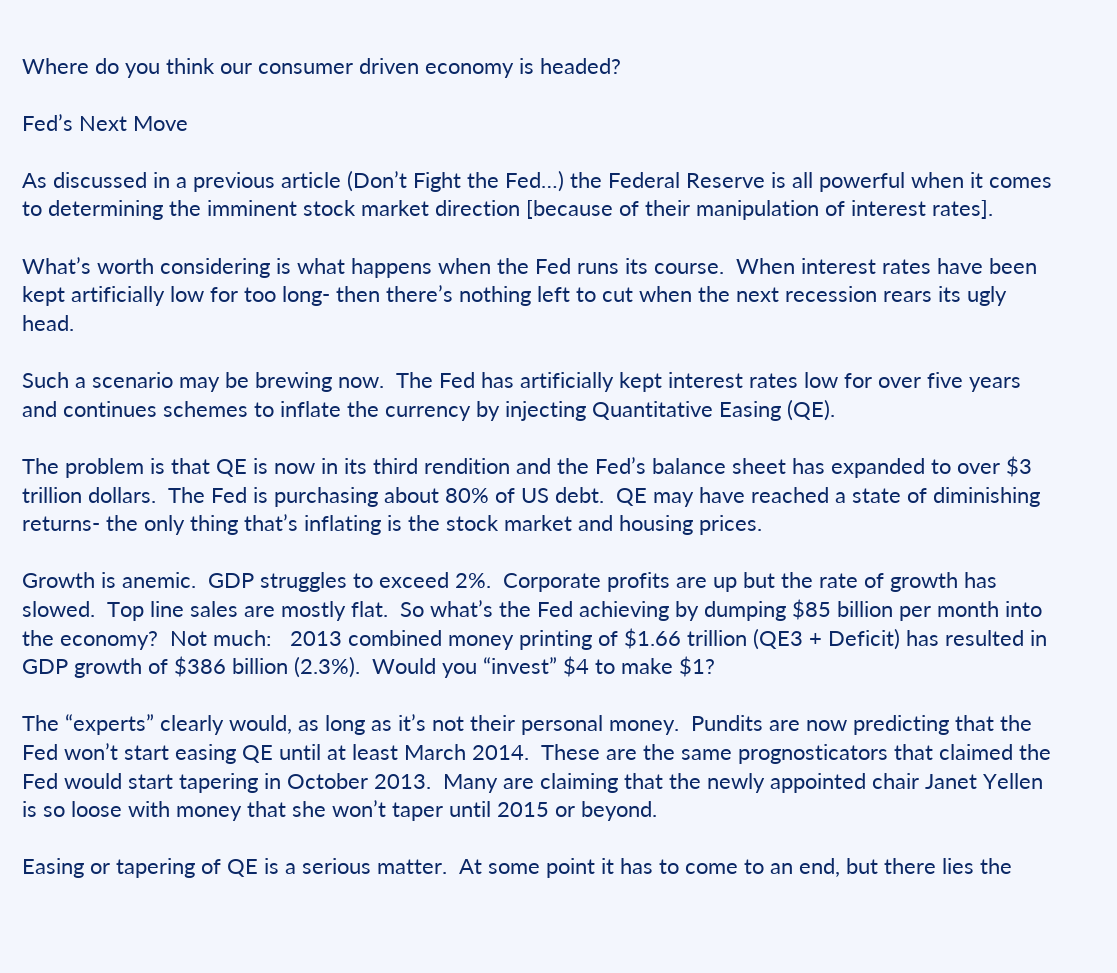Where do you think our consumer driven economy is headed?

Fed’s Next Move

As discussed in a previous article (Don’t Fight the Fed…) the Federal Reserve is all powerful when it comes to determining the imminent stock market direction [because of their manipulation of interest rates].

What’s worth considering is what happens when the Fed runs its course.  When interest rates have been kept artificially low for too long- then there’s nothing left to cut when the next recession rears its ugly head.

Such a scenario may be brewing now.  The Fed has artificially kept interest rates low for over five years and continues schemes to inflate the currency by injecting Quantitative Easing (QE).

The problem is that QE is now in its third rendition and the Fed’s balance sheet has expanded to over $3 trillion dollars.  The Fed is purchasing about 80% of US debt.  QE may have reached a state of diminishing returns- the only thing that’s inflating is the stock market and housing prices.

Growth is anemic.  GDP struggles to exceed 2%.  Corporate profits are up but the rate of growth has slowed.  Top line sales are mostly flat.  So what’s the Fed achieving by dumping $85 billion per month into the economy?  Not much:   2013 combined money printing of $1.66 trillion (QE3 + Deficit) has resulted in GDP growth of $386 billion (2.3%).  Would you “invest” $4 to make $1?

The “experts” clearly would, as long as it’s not their personal money.  Pundits are now predicting that the Fed won’t start easing QE until at least March 2014.  These are the same prognosticators that claimed the Fed would start tapering in October 2013.  Many are claiming that the newly appointed chair Janet Yellen is so loose with money that she won’t taper until 2015 or beyond.

Easing or tapering of QE is a serious matter.  At some point it has to come to an end, but there lies the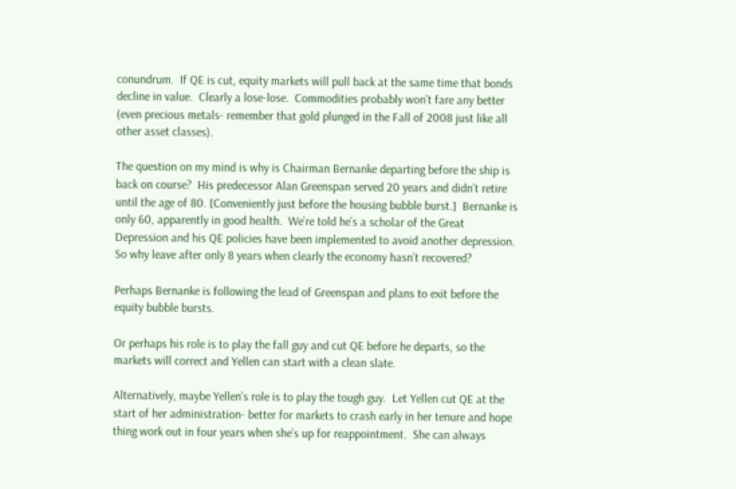conundrum.  If QE is cut, equity markets will pull back at the same time that bonds decline in value.  Clearly a lose-lose.  Commodities probably won’t fare any better (even precious metals- remember that gold plunged in the Fall of 2008 just like all other asset classes).

The question on my mind is why is Chairman Bernanke departing before the ship is back on course?  His predecessor Alan Greenspan served 20 years and didn’t retire until the age of 80. [Conveniently just before the housing bubble burst.]  Bernanke is only 60, apparently in good health.  We’re told he’s a scholar of the Great Depression and his QE policies have been implemented to avoid another depression.  So why leave after only 8 years when clearly the economy hasn’t recovered?

Perhaps Bernanke is following the lead of Greenspan and plans to exit before the equity bubble bursts.

Or perhaps his role is to play the fall guy and cut QE before he departs, so the markets will correct and Yellen can start with a clean slate.

Alternatively, maybe Yellen’s role is to play the tough guy.  Let Yellen cut QE at the start of her administration- better for markets to crash early in her tenure and hope thing work out in four years when she’s up for reappointment.  She can always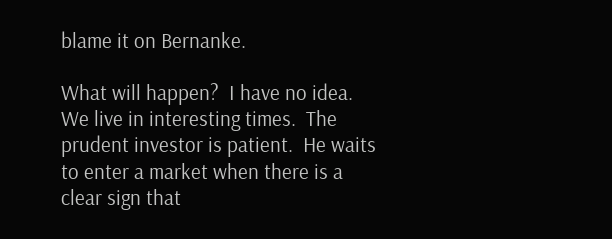blame it on Bernanke.

What will happen?  I have no idea.  We live in interesting times.  The prudent investor is patient.  He waits to enter a market when there is a clear sign that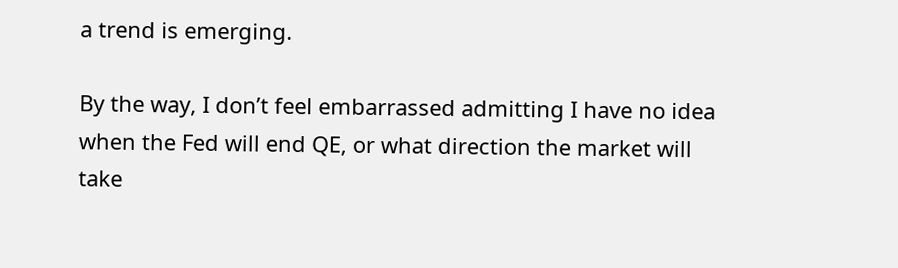a trend is emerging.

By the way, I don’t feel embarrassed admitting I have no idea when the Fed will end QE, or what direction the market will take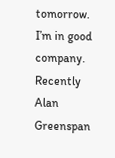tomorrow.  I’m in good company.  Recently Alan Greenspan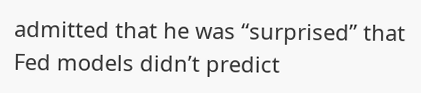admitted that he was “surprised” that Fed models didn’t predict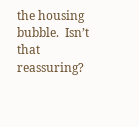the housing bubble.  Isn’t that reassuring?